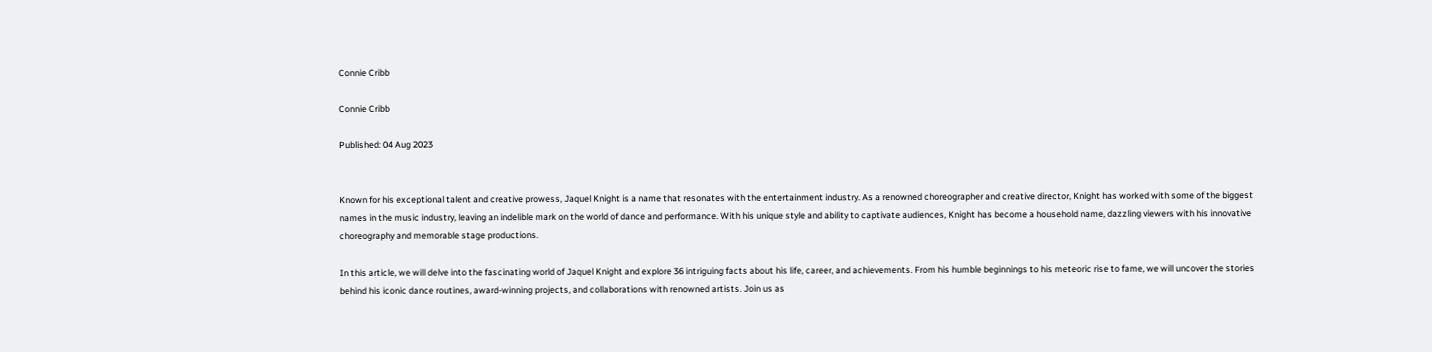Connie Cribb

Connie Cribb

Published: 04 Aug 2023


Known for his exceptional talent and creative prowess, Jaquel Knight is a name that resonates with the entertainment industry. As a renowned choreographer and creative director, Knight has worked with some of the biggest names in the music industry, leaving an indelible mark on the world of dance and performance. With his unique style and ability to captivate audiences, Knight has become a household name, dazzling viewers with his innovative choreography and memorable stage productions.

In this article, we will delve into the fascinating world of Jaquel Knight and explore 36 intriguing facts about his life, career, and achievements. From his humble beginnings to his meteoric rise to fame, we will uncover the stories behind his iconic dance routines, award-winning projects, and collaborations with renowned artists. Join us as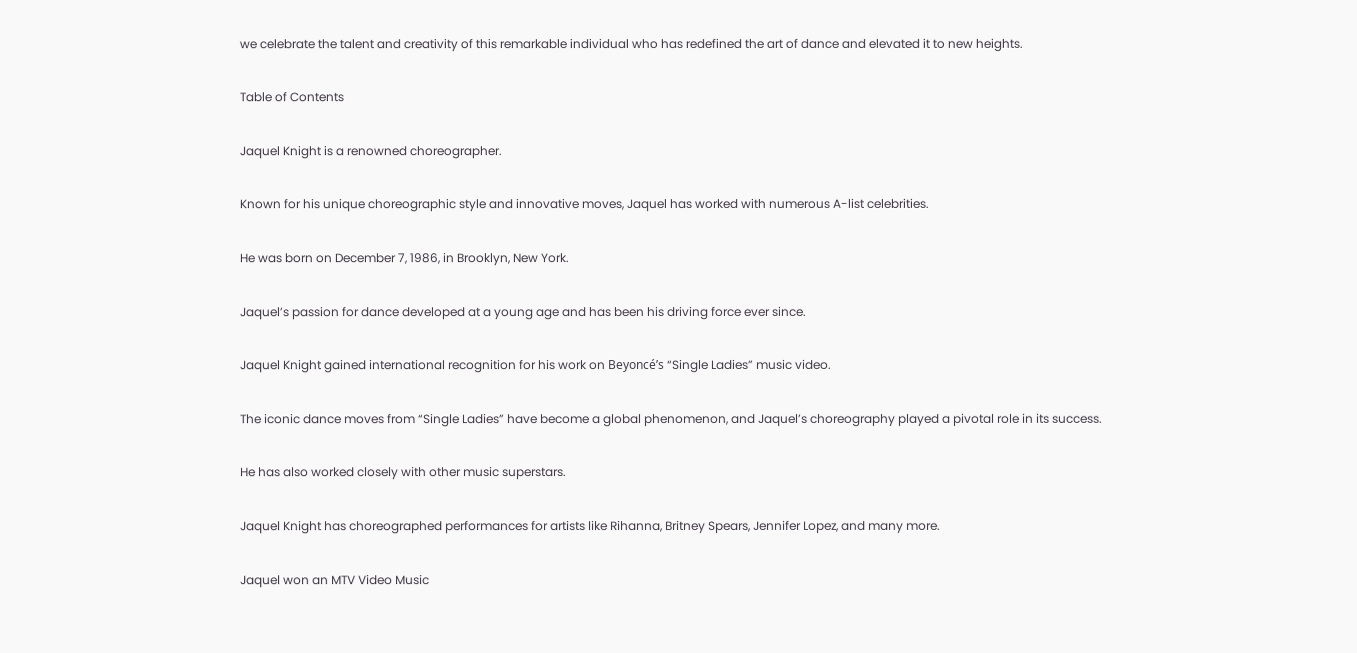we celebrate the talent and creativity of this remarkable individual who has redefined the art of dance and elevated it to new heights.

Table of Contents

Jaquel Knight is a renowned choreographer.

Known for his unique choreographic style and innovative moves, Jaquel has worked with numerous A-list celebrities.

He was born on December 7, 1986, in Brooklyn, New York.

Jaquel’s passion for dance developed at a young age and has been his driving force ever since.

Jaquel Knight gained international recognition for his work on Beyoncé’s “Single Ladies” music video.

The iconic dance moves from “Single Ladies” have become a global phenomenon, and Jaquel’s choreography played a pivotal role in its success.

He has also worked closely with other music superstars.

Jaquel Knight has choreographed performances for artists like Rihanna, Britney Spears, Jennifer Lopez, and many more.

Jaquel won an MTV Video Music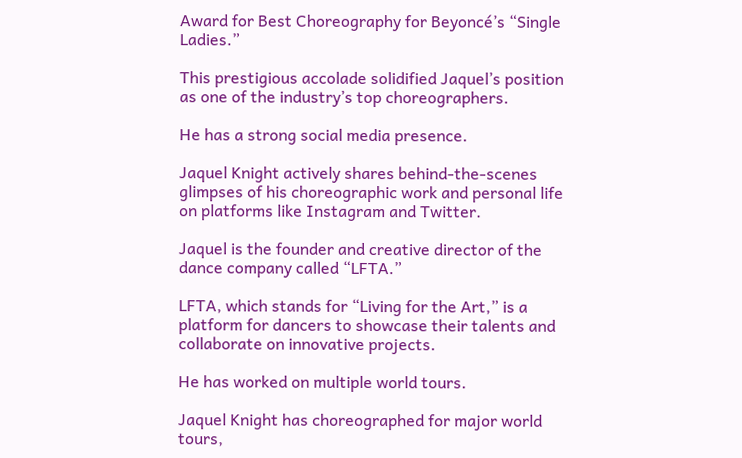Award for Best Choreography for Beyoncé’s “Single Ladies.”

This prestigious accolade solidified Jaquel’s position as one of the industry’s top choreographers.

He has a strong social media presence.

Jaquel Knight actively shares behind-the-scenes glimpses of his choreographic work and personal life on platforms like Instagram and Twitter.

Jaquel is the founder and creative director of the dance company called “LFTA.”

LFTA, which stands for “Living for the Art,” is a platform for dancers to showcase their talents and collaborate on innovative projects.

He has worked on multiple world tours.

Jaquel Knight has choreographed for major world tours,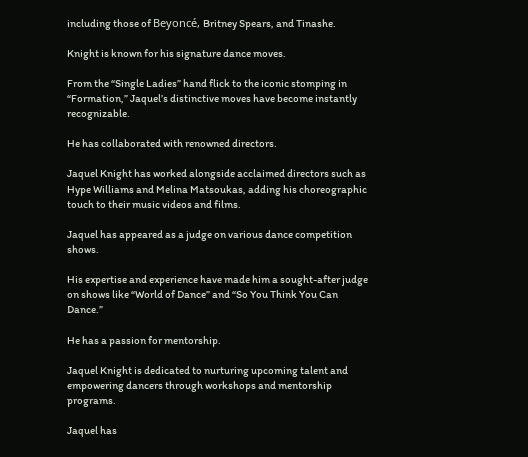including those of Beyoncé, Britney Spears, and Tinashe.

Knight is known for his signature dance moves.

From the “Single Ladies” hand flick to the iconic stomping in “Formation,” Jaquel’s distinctive moves have become instantly recognizable.

He has collaborated with renowned directors.

Jaquel Knight has worked alongside acclaimed directors such as Hype Williams and Melina Matsoukas, adding his choreographic touch to their music videos and films.

Jaquel has appeared as a judge on various dance competition shows.

His expertise and experience have made him a sought-after judge on shows like “World of Dance” and “So You Think You Can Dance.”

He has a passion for mentorship.

Jaquel Knight is dedicated to nurturing upcoming talent and empowering dancers through workshops and mentorship programs.

Jaquel has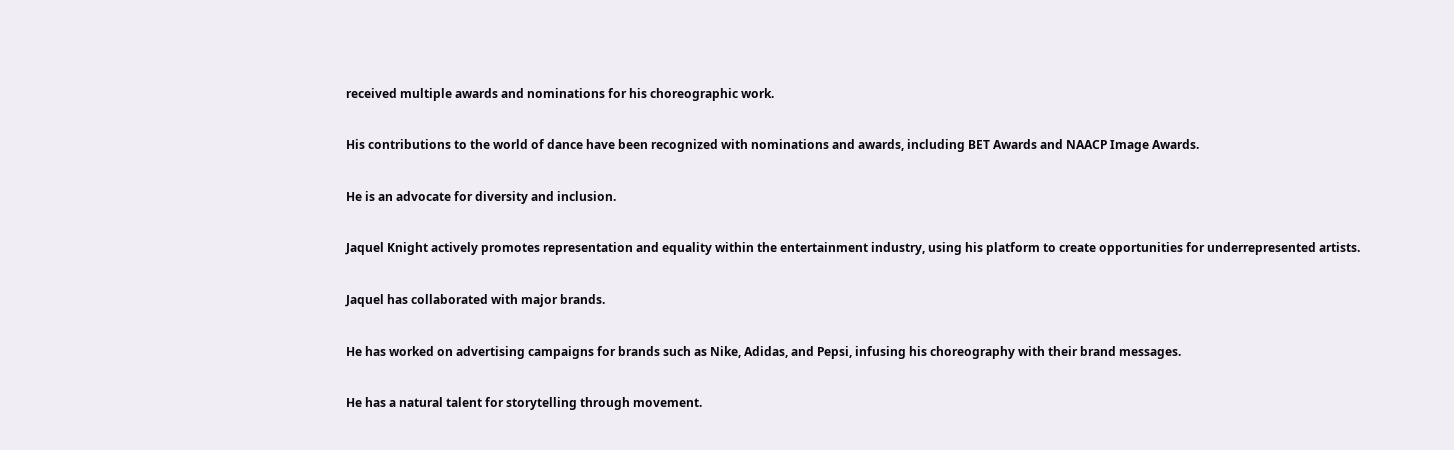received multiple awards and nominations for his choreographic work.

His contributions to the world of dance have been recognized with nominations and awards, including BET Awards and NAACP Image Awards.

He is an advocate for diversity and inclusion.

Jaquel Knight actively promotes representation and equality within the entertainment industry, using his platform to create opportunities for underrepresented artists.

Jaquel has collaborated with major brands.

He has worked on advertising campaigns for brands such as Nike, Adidas, and Pepsi, infusing his choreography with their brand messages.

He has a natural talent for storytelling through movement.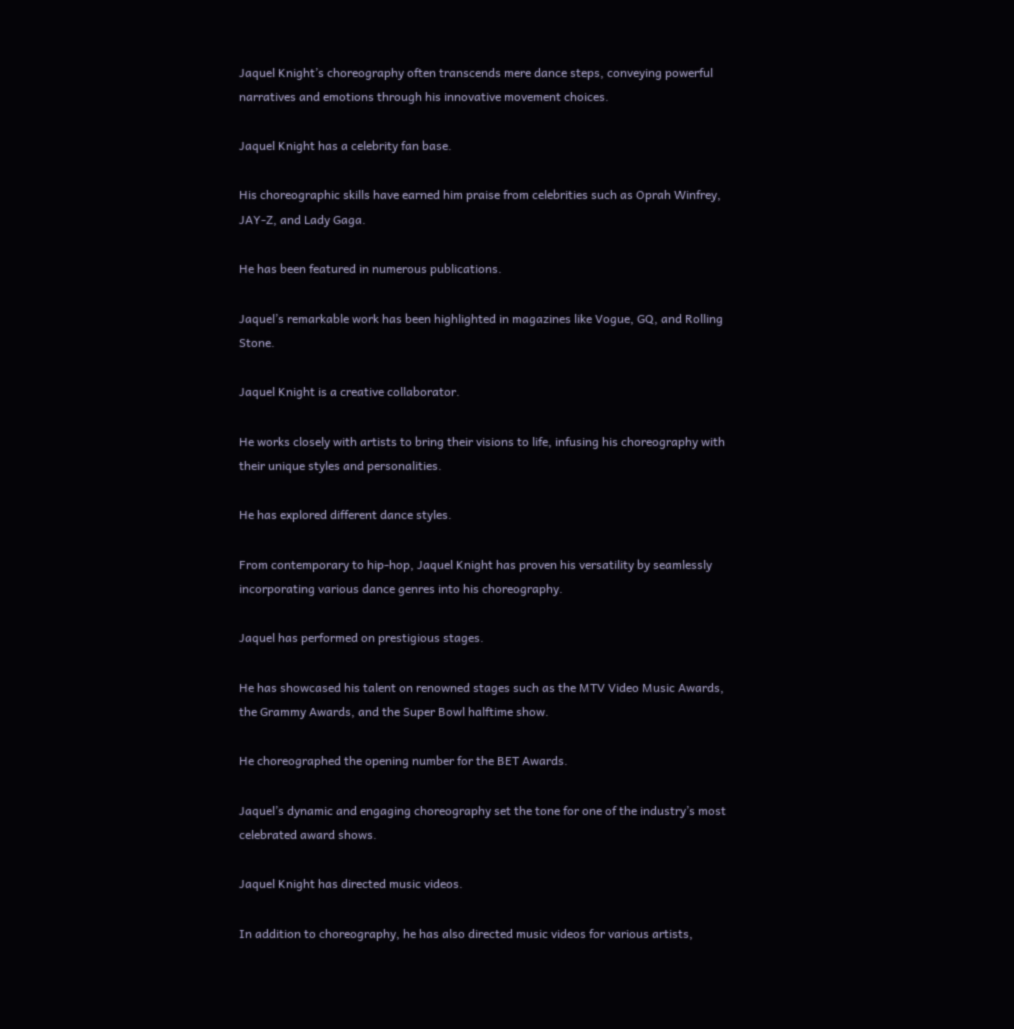Jaquel Knight’s choreography often transcends mere dance steps, conveying powerful narratives and emotions through his innovative movement choices.

Jaquel Knight has a celebrity fan base.

His choreographic skills have earned him praise from celebrities such as Oprah Winfrey, JAY-Z, and Lady Gaga.

He has been featured in numerous publications.

Jaquel’s remarkable work has been highlighted in magazines like Vogue, GQ, and Rolling Stone.

Jaquel Knight is a creative collaborator.

He works closely with artists to bring their visions to life, infusing his choreography with their unique styles and personalities.

He has explored different dance styles.

From contemporary to hip-hop, Jaquel Knight has proven his versatility by seamlessly incorporating various dance genres into his choreography.

Jaquel has performed on prestigious stages.

He has showcased his talent on renowned stages such as the MTV Video Music Awards, the Grammy Awards, and the Super Bowl halftime show.

He choreographed the opening number for the BET Awards.

Jaquel’s dynamic and engaging choreography set the tone for one of the industry’s most celebrated award shows.

Jaquel Knight has directed music videos.

In addition to choreography, he has also directed music videos for various artists,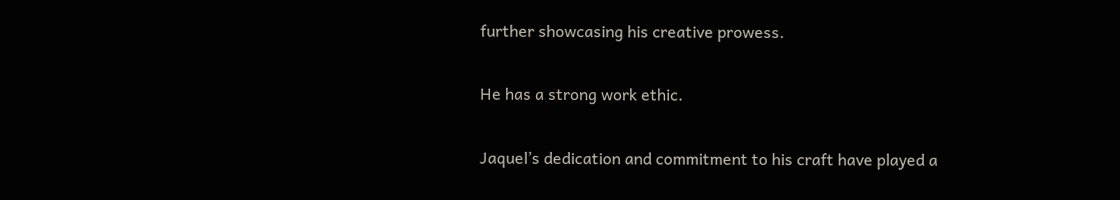further showcasing his creative prowess.

He has a strong work ethic.

Jaquel’s dedication and commitment to his craft have played a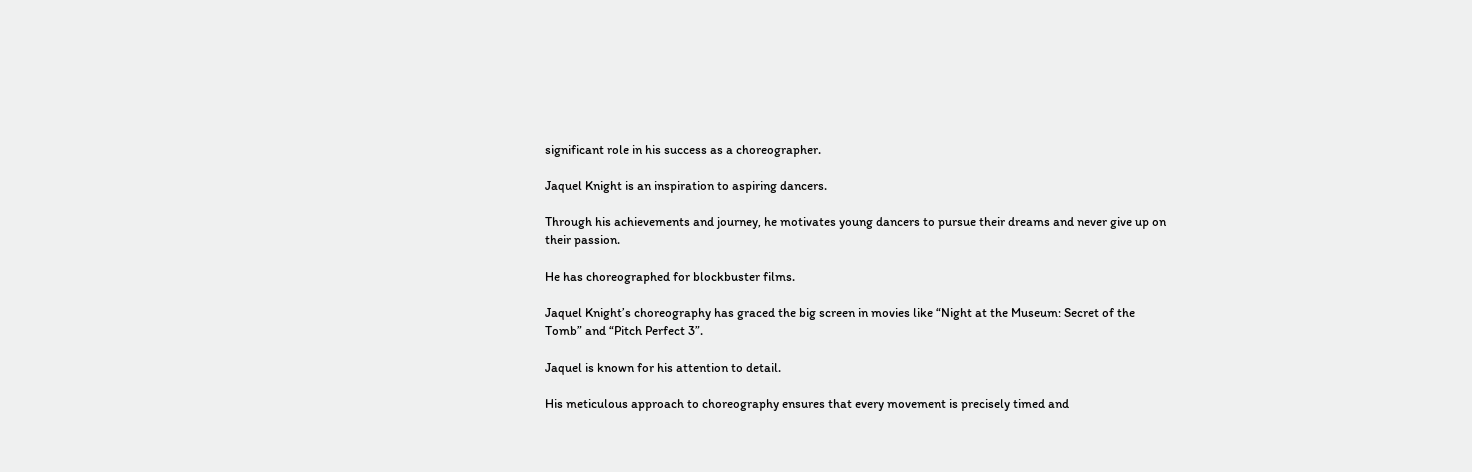significant role in his success as a choreographer.

Jaquel Knight is an inspiration to aspiring dancers.

Through his achievements and journey, he motivates young dancers to pursue their dreams and never give up on their passion.

He has choreographed for blockbuster films.

Jaquel Knight’s choreography has graced the big screen in movies like “Night at the Museum: Secret of the Tomb” and “Pitch Perfect 3”.

Jaquel is known for his attention to detail.

His meticulous approach to choreography ensures that every movement is precisely timed and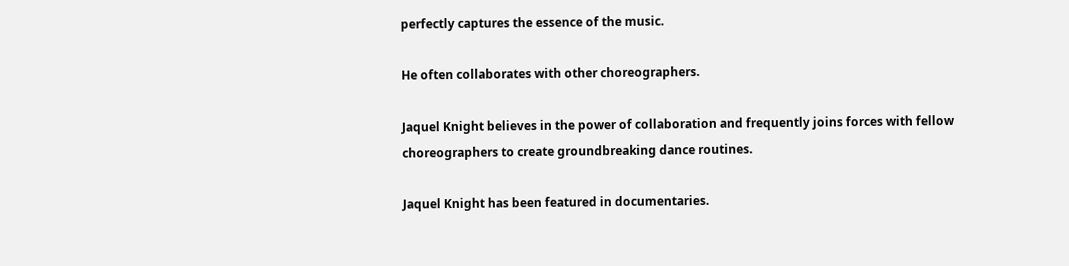perfectly captures the essence of the music.

He often collaborates with other choreographers.

Jaquel Knight believes in the power of collaboration and frequently joins forces with fellow choreographers to create groundbreaking dance routines.

Jaquel Knight has been featured in documentaries.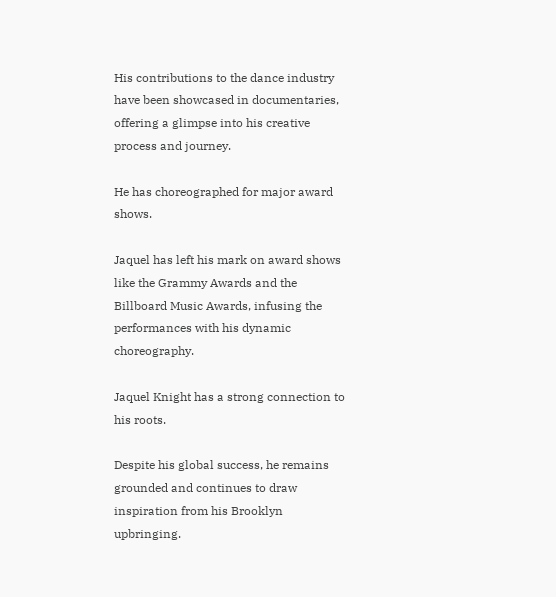His contributions to the dance industry have been showcased in documentaries, offering a glimpse into his creative process and journey.

He has choreographed for major award shows.

Jaquel has left his mark on award shows like the Grammy Awards and the Billboard Music Awards, infusing the performances with his dynamic choreography.

Jaquel Knight has a strong connection to his roots.

Despite his global success, he remains grounded and continues to draw inspiration from his Brooklyn upbringing.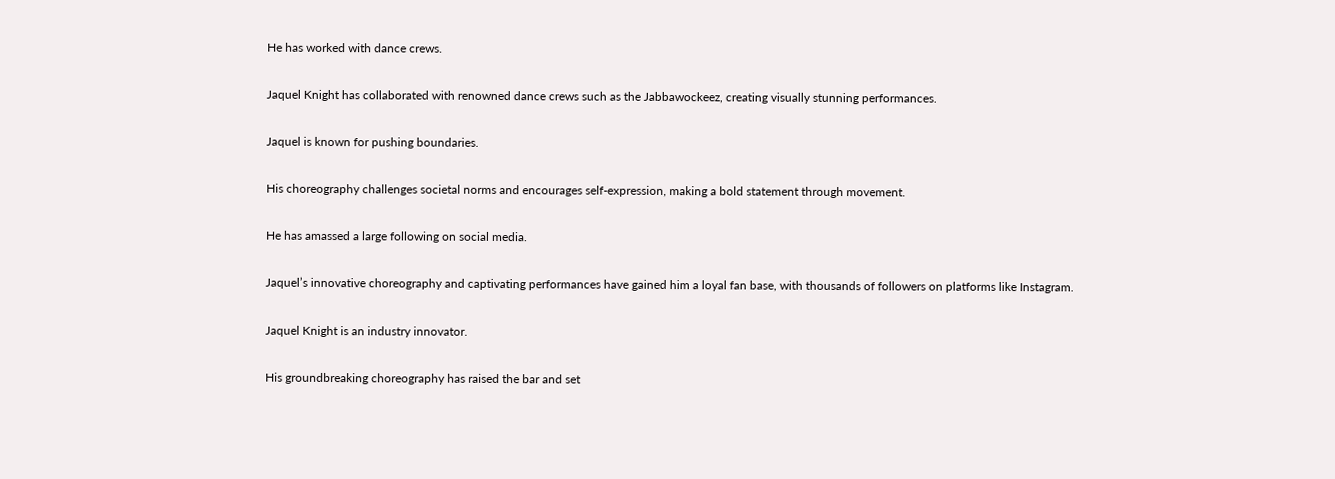He has worked with dance crews.

Jaquel Knight has collaborated with renowned dance crews such as the Jabbawockeez, creating visually stunning performances.

Jaquel is known for pushing boundaries.

His choreography challenges societal norms and encourages self-expression, making a bold statement through movement.

He has amassed a large following on social media.

Jaquel’s innovative choreography and captivating performances have gained him a loyal fan base, with thousands of followers on platforms like Instagram.

Jaquel Knight is an industry innovator.

His groundbreaking choreography has raised the bar and set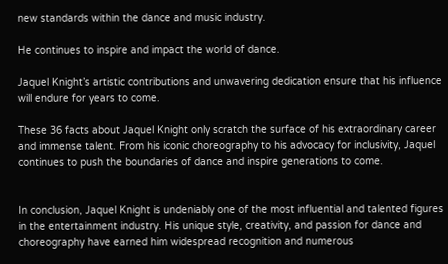new standards within the dance and music industry.

He continues to inspire and impact the world of dance.

Jaquel Knight’s artistic contributions and unwavering dedication ensure that his influence will endure for years to come.

These 36 facts about Jaquel Knight only scratch the surface of his extraordinary career and immense talent. From his iconic choreography to his advocacy for inclusivity, Jaquel continues to push the boundaries of dance and inspire generations to come.


In conclusion, Jaquel Knight is undeniably one of the most influential and talented figures in the entertainment industry. His unique style, creativity, and passion for dance and choreography have earned him widespread recognition and numerous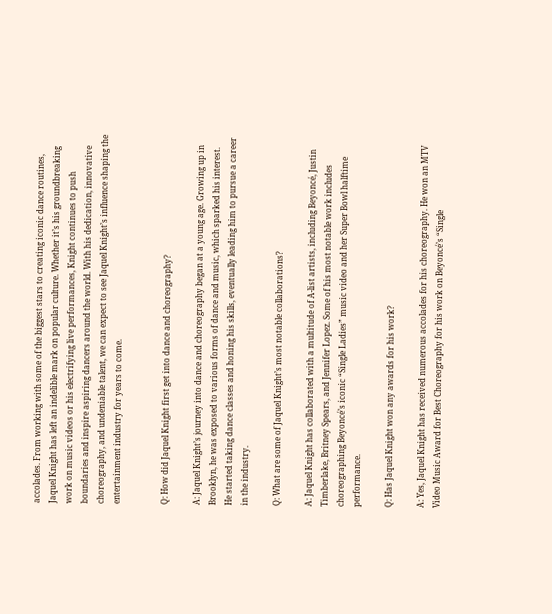accolades. From working with some of the biggest stars to creating iconic dance routines, Jaquel Knight has left an indelible mark on popular culture. Whether it’s his groundbreaking work on music videos or his electrifying live performances, Knight continues to push boundaries and inspire aspiring dancers around the world. With his dedication, innovative choreography, and undeniable talent, we can expect to see Jaquel Knight’s influence shaping the entertainment industry for years to come.


Q: How did Jaquel Knight first get into dance and choreography?

A: Jaquel Knight’s journey into dance and choreography began at a young age. Growing up in Brooklyn, he was exposed to various forms of dance and music, which sparked his interest. He started taking dance classes and honing his skills, eventually leading him to pursue a career in the industry.

Q: What are some of Jaquel Knight’s most notable collaborations?

A: Jaquel Knight has collaborated with a multitude of A-list artists, including Beyoncé, Justin Timberlake, Britney Spears, and Jennifer Lopez. Some of his most notable work includes choreographing Beyoncé’s iconic “Single Ladies” music video and her Super Bowl halftime performance.

Q: Has Jaquel Knight won any awards for his work?

A: Yes, Jaquel Knight has received numerous accolades for his choreography. He won an MTV Video Music Award for Best Choreography for his work on Beyoncé’s “Single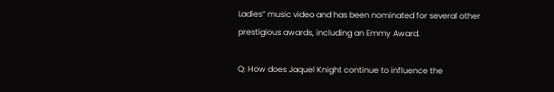Ladies” music video and has been nominated for several other prestigious awards, including an Emmy Award.

Q: How does Jaquel Knight continue to influence the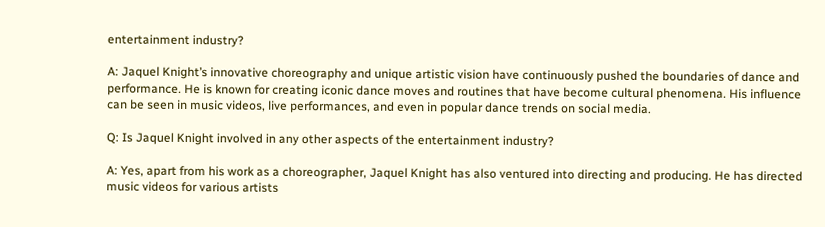entertainment industry?

A: Jaquel Knight’s innovative choreography and unique artistic vision have continuously pushed the boundaries of dance and performance. He is known for creating iconic dance moves and routines that have become cultural phenomena. His influence can be seen in music videos, live performances, and even in popular dance trends on social media.

Q: Is Jaquel Knight involved in any other aspects of the entertainment industry?

A: Yes, apart from his work as a choreographer, Jaquel Knight has also ventured into directing and producing. He has directed music videos for various artists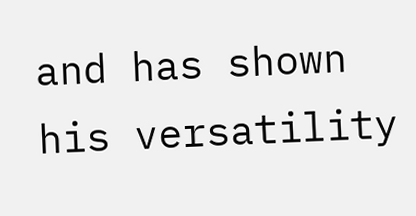and has shown his versatility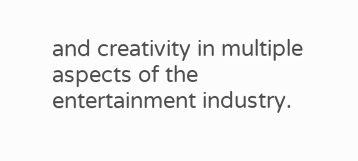and creativity in multiple aspects of the entertainment industry.